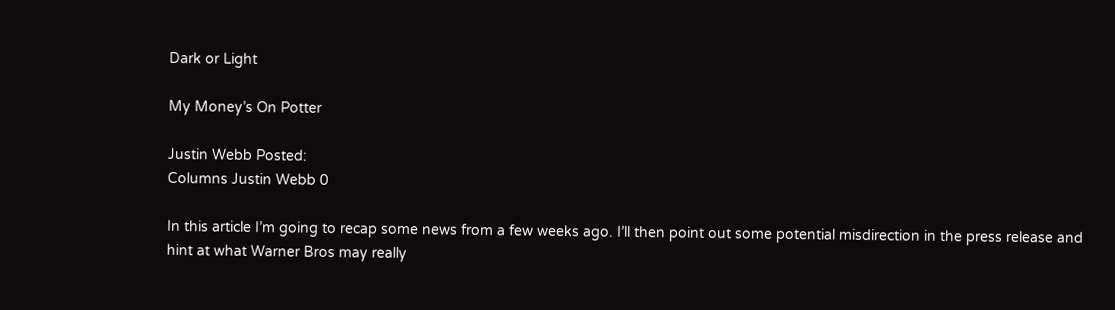Dark or Light

My Money’s On Potter

Justin Webb Posted:
Columns Justin Webb 0

In this article I’m going to recap some news from a few weeks ago. I’ll then point out some potential misdirection in the press release and hint at what Warner Bros may really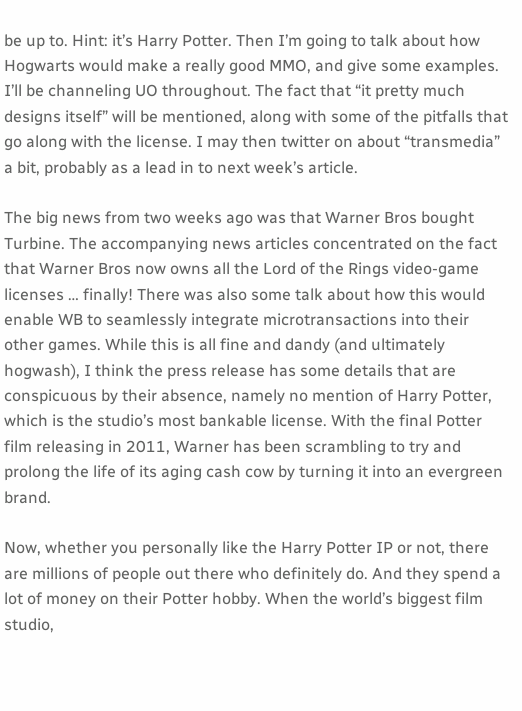be up to. Hint: it’s Harry Potter. Then I’m going to talk about how Hogwarts would make a really good MMO, and give some examples. I’ll be channeling UO throughout. The fact that “it pretty much designs itself” will be mentioned, along with some of the pitfalls that go along with the license. I may then twitter on about “transmedia” a bit, probably as a lead in to next week’s article.

The big news from two weeks ago was that Warner Bros bought Turbine. The accompanying news articles concentrated on the fact that Warner Bros now owns all the Lord of the Rings video-game licenses … finally! There was also some talk about how this would enable WB to seamlessly integrate microtransactions into their other games. While this is all fine and dandy (and ultimately hogwash), I think the press release has some details that are conspicuous by their absence, namely no mention of Harry Potter, which is the studio’s most bankable license. With the final Potter film releasing in 2011, Warner has been scrambling to try and prolong the life of its aging cash cow by turning it into an evergreen brand.

Now, whether you personally like the Harry Potter IP or not, there are millions of people out there who definitely do. And they spend a lot of money on their Potter hobby. When the world’s biggest film studio,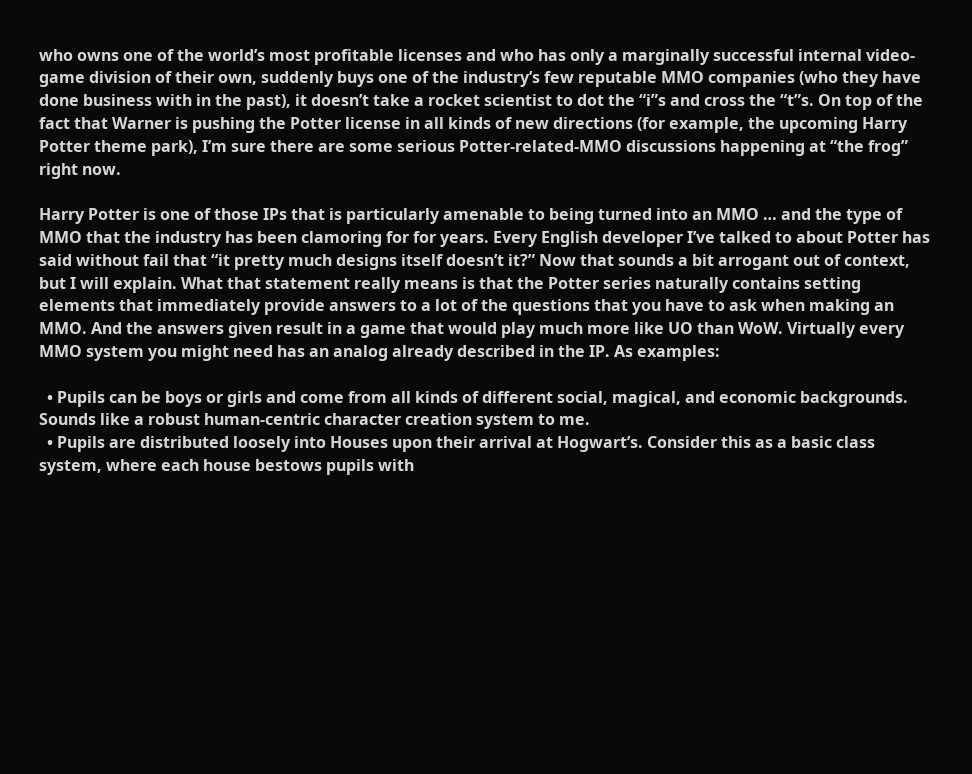who owns one of the world’s most profitable licenses and who has only a marginally successful internal video-game division of their own, suddenly buys one of the industry’s few reputable MMO companies (who they have done business with in the past), it doesn’t take a rocket scientist to dot the “i”s and cross the “t”s. On top of the fact that Warner is pushing the Potter license in all kinds of new directions (for example, the upcoming Harry Potter theme park), I’m sure there are some serious Potter-related-MMO discussions happening at “the frog” right now.

Harry Potter is one of those IPs that is particularly amenable to being turned into an MMO … and the type of MMO that the industry has been clamoring for for years. Every English developer I’ve talked to about Potter has said without fail that “it pretty much designs itself doesn’t it?” Now that sounds a bit arrogant out of context, but I will explain. What that statement really means is that the Potter series naturally contains setting elements that immediately provide answers to a lot of the questions that you have to ask when making an MMO. And the answers given result in a game that would play much more like UO than WoW. Virtually every MMO system you might need has an analog already described in the IP. As examples:

  • Pupils can be boys or girls and come from all kinds of different social, magical, and economic backgrounds. Sounds like a robust human-centric character creation system to me.
  • Pupils are distributed loosely into Houses upon their arrival at Hogwart’s. Consider this as a basic class system, where each house bestows pupils with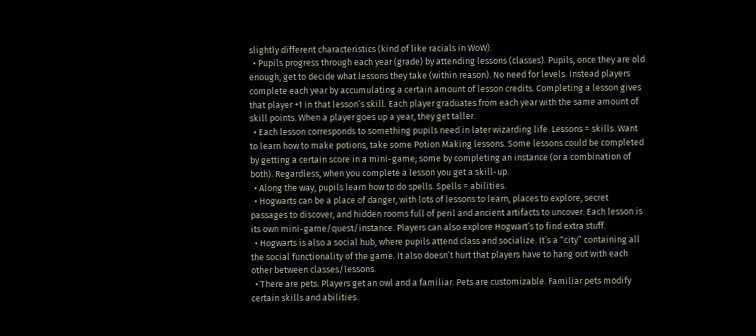slightly different characteristics (kind of like racials in WoW).
  • Pupils progress through each year (grade) by attending lessons (classes). Pupils, once they are old enough, get to decide what lessons they take (within reason). No need for levels. Instead players complete each year by accumulating a certain amount of lesson credits. Completing a lesson gives that player +1 in that lesson’s skill. Each player graduates from each year with the same amount of skill points. When a player goes up a year, they get taller.
  • Each lesson corresponds to something pupils need in later wizarding life. Lessons = skills. Want to learn how to make potions, take some Potion Making lessons. Some lessons could be completed by getting a certain score in a mini-game; some by completing an instance (or a combination of both). Regardless, when you complete a lesson you get a skill-up.
  • Along the way, pupils learn how to do spells. Spells = abilities.
  • Hogwarts can be a place of danger, with lots of lessons to learn, places to explore, secret passages to discover, and hidden rooms full of peril and ancient artifacts to uncover. Each lesson is its own mini-game/quest/instance. Players can also explore Hogwart’s to find extra stuff.
  • Hogwarts is also a social hub, where pupils attend class and socialize. It’s a “city” containing all the social functionality of the game. It also doesn’t hurt that players have to hang out with each other between classes/lessons.
  • There are pets. Players get an owl and a familiar. Pets are customizable. Familiar pets modify certain skills and abilities.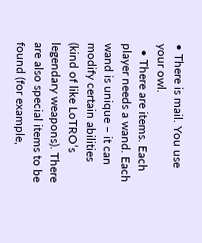• There is mail. You use your owl.
  • There are items. Each player needs a wand. Each wand is unique – it can modify certain abilities (kind of like LoTRO’s legendary weapons). There are also special items to be found (for example,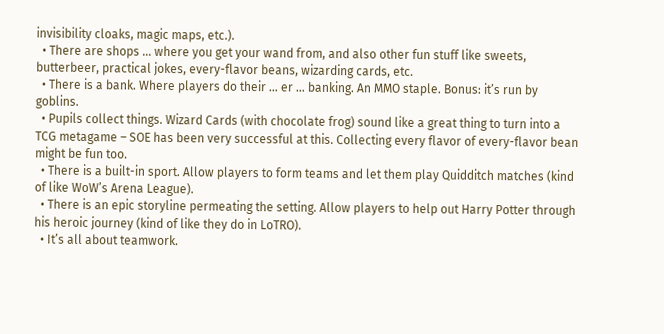invisibility cloaks, magic maps, etc.).
  • There are shops … where you get your wand from, and also other fun stuff like sweets, butterbeer, practical jokes, every-flavor beans, wizarding cards, etc.
  • There is a bank. Where players do their … er … banking. An MMO staple. Bonus: it’s run by goblins.
  • Pupils collect things. Wizard Cards (with chocolate frog) sound like a great thing to turn into a TCG metagame – SOE has been very successful at this. Collecting every flavor of every-flavor bean might be fun too.
  • There is a built-in sport. Allow players to form teams and let them play Quidditch matches (kind of like WoW’s Arena League).
  • There is an epic storyline permeating the setting. Allow players to help out Harry Potter through his heroic journey (kind of like they do in LoTRO).
  • It’s all about teamwork.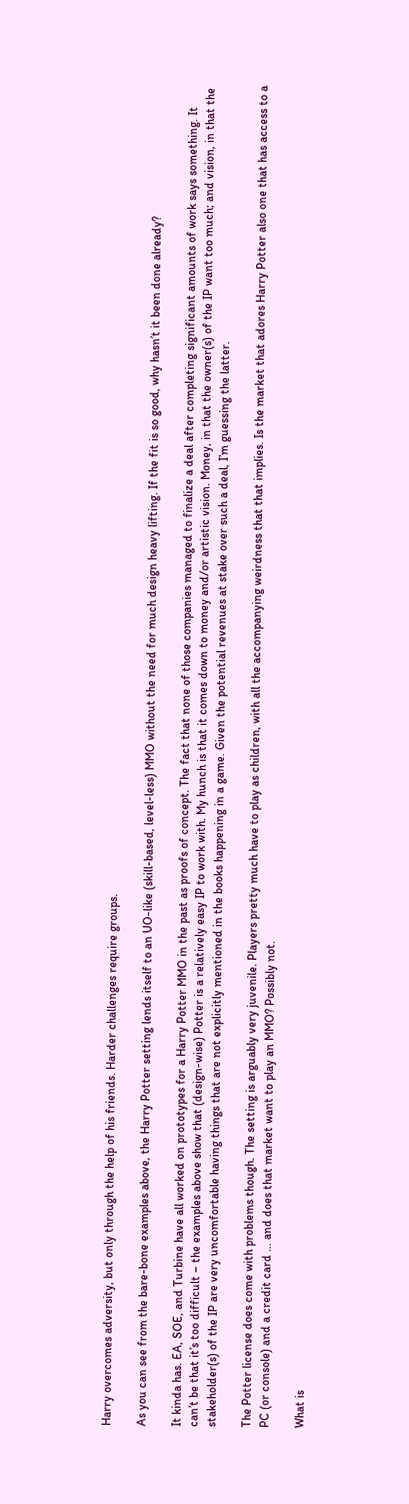Harry overcomes adversity, but only through the help of his friends. Harder challenges require groups.

As you can see from the bare-bone examples above, the Harry Potter setting lends itself to an UO-like (skill-based, level-less) MMO without the need for much design heavy lifting. If the fit is so good, why hasn’t it been done already?

It kinda has. EA, SOE, and Turbine have all worked on prototypes for a Harry Potter MMO in the past as proofs of concept. The fact that none of those companies managed to finalize a deal after completing significant amounts of work says something. It can’t be that it’s too difficult – the examples above show that (design-wise) Potter is a relatively easy IP to work with. My hunch is that it comes down to money and/or artistic vision. Money, in that the owner(s) of the IP want too much; and vision, in that the stakeholder(s) of the IP are very uncomfortable having things that are not explicitly mentioned in the books happening in a game. Given the potential revenues at stake over such a deal, I’m guessing the latter.

The Potter license does come with problems though. The setting is arguably very juvenile. Players pretty much have to play as children, with all the accompanying weirdness that that implies. Is the market that adores Harry Potter also one that has access to a PC (or console) and a credit card … and does that market want to play an MMO? Possibly not.

What is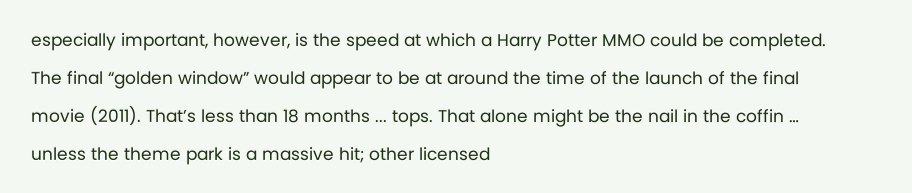especially important, however, is the speed at which a Harry Potter MMO could be completed. The final “golden window” would appear to be at around the time of the launch of the final movie (2011). That’s less than 18 months ... tops. That alone might be the nail in the coffin … unless the theme park is a massive hit; other licensed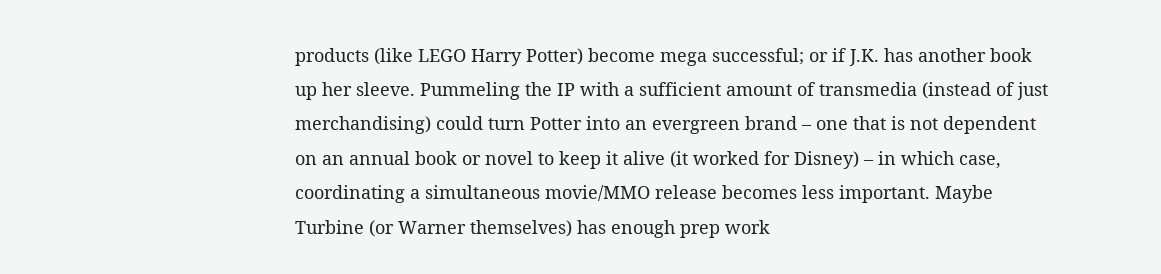products (like LEGO Harry Potter) become mega successful; or if J.K. has another book up her sleeve. Pummeling the IP with a sufficient amount of transmedia (instead of just merchandising) could turn Potter into an evergreen brand – one that is not dependent on an annual book or novel to keep it alive (it worked for Disney) – in which case, coordinating a simultaneous movie/MMO release becomes less important. Maybe Turbine (or Warner themselves) has enough prep work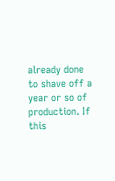already done to shave off a year or so of production. If this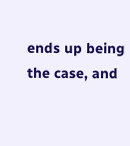ends up being the case, and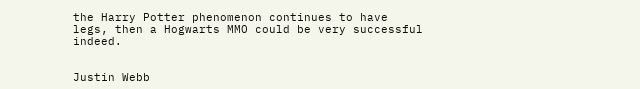the Harry Potter phenomenon continues to have legs, then a Hogwarts MMO could be very successful indeed.


Justin Webb